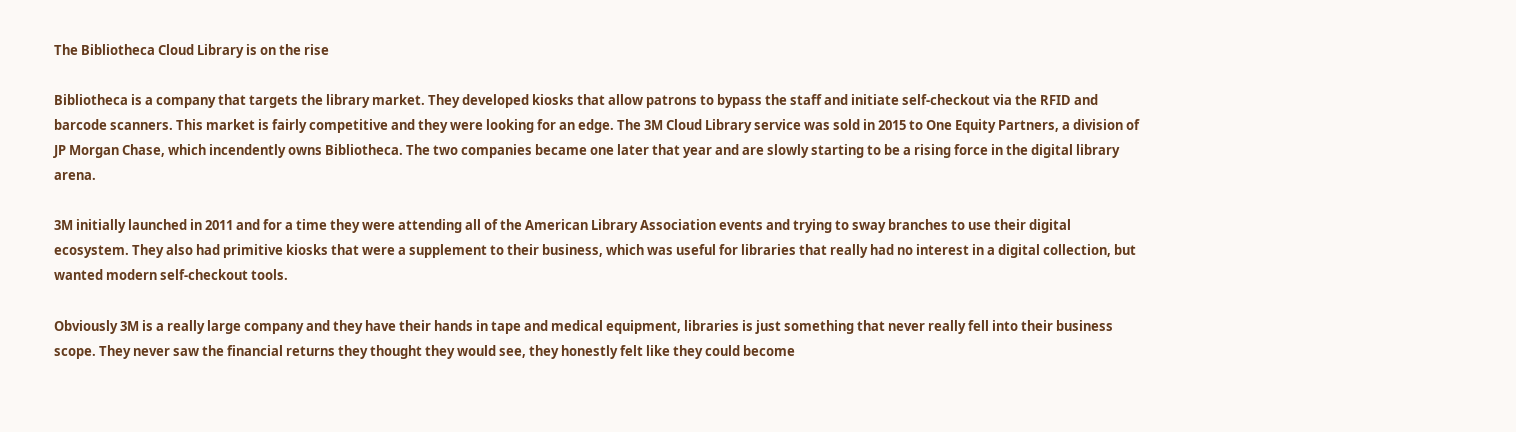The Bibliotheca Cloud Library is on the rise

Bibliotheca is a company that targets the library market. They developed kiosks that allow patrons to bypass the staff and initiate self-checkout via the RFID and barcode scanners. This market is fairly competitive and they were looking for an edge. The 3M Cloud Library service was sold in 2015 to One Equity Partners, a division of JP Morgan Chase, which incendently owns Bibliotheca. The two companies became one later that year and are slowly starting to be a rising force in the digital library arena.

3M initially launched in 2011 and for a time they were attending all of the American Library Association events and trying to sway branches to use their digital ecosystem. They also had primitive kiosks that were a supplement to their business, which was useful for libraries that really had no interest in a digital collection, but wanted modern self-checkout tools.

Obviously 3M is a really large company and they have their hands in tape and medical equipment, libraries is just something that never really fell into their business scope. They never saw the financial returns they thought they would see, they honestly felt like they could become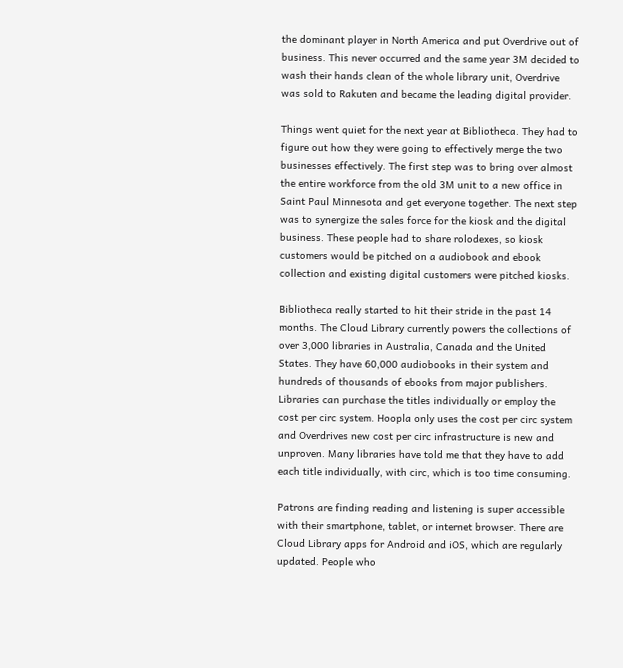the dominant player in North America and put Overdrive out of business. This never occurred and the same year 3M decided to wash their hands clean of the whole library unit, Overdrive was sold to Rakuten and became the leading digital provider.

Things went quiet for the next year at Bibliotheca. They had to figure out how they were going to effectively merge the two businesses effectively. The first step was to bring over almost the entire workforce from the old 3M unit to a new office in Saint Paul Minnesota and get everyone together. The next step was to synergize the sales force for the kiosk and the digital business. These people had to share rolodexes, so kiosk customers would be pitched on a audiobook and ebook collection and existing digital customers were pitched kiosks.

Bibliotheca really started to hit their stride in the past 14 months. The Cloud Library currently powers the collections of over 3,000 libraries in Australia, Canada and the United States. They have 60,000 audiobooks in their system and hundreds of thousands of ebooks from major publishers. Libraries can purchase the titles individually or employ the cost per circ system. Hoopla only uses the cost per circ system and Overdrives new cost per circ infrastructure is new and unproven. Many libraries have told me that they have to add each title individually, with circ, which is too time consuming.

Patrons are finding reading and listening is super accessible with their smartphone, tablet, or internet browser. There are Cloud Library apps for Android and iOS, which are regularly updated. People who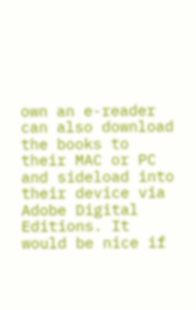own an e-reader can also download the books to their MAC or PC and sideload into their device via Adobe Digital Editions. It would be nice if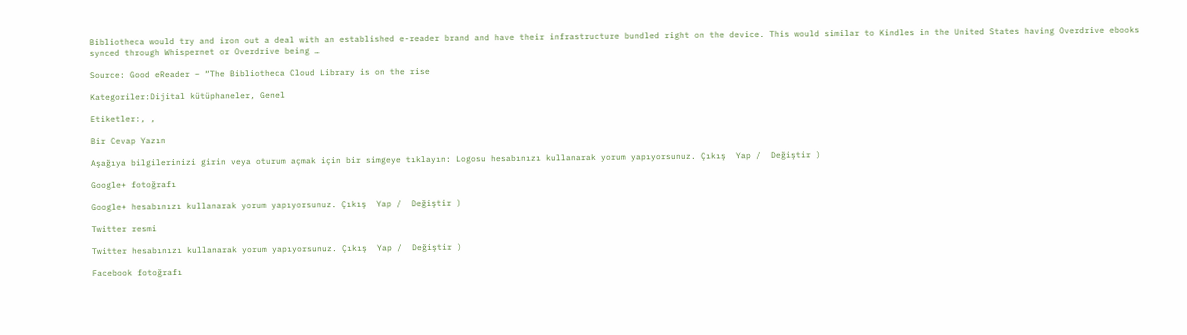Bibliotheca would try and iron out a deal with an established e-reader brand and have their infrastructure bundled right on the device. This would similar to Kindles in the United States having Overdrive ebooks synced through Whispernet or Overdrive being …

Source: Good eReader – “The Bibliotheca Cloud Library is on the rise

Kategoriler:Dijital kütüphaneler, Genel

Etiketler:, ,

Bir Cevap Yazın

Aşağıya bilgilerinizi girin veya oturum açmak için bir simgeye tıklayın: Logosu hesabınızı kullanarak yorum yapıyorsunuz. Çıkış  Yap /  Değiştir )

Google+ fotoğrafı

Google+ hesabınızı kullanarak yorum yapıyorsunuz. Çıkış  Yap /  Değiştir )

Twitter resmi

Twitter hesabınızı kullanarak yorum yapıyorsunuz. Çıkış  Yap /  Değiştir )

Facebook fotoğrafı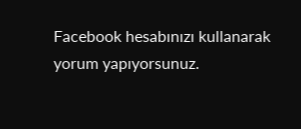Facebook hesabınızı kullanarak yorum yapıyorsunuz.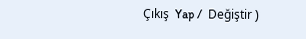Çıkış  Yap /  Değiştir )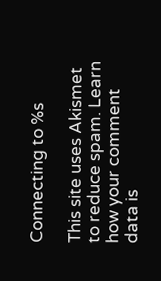Connecting to %s

This site uses Akismet to reduce spam. Learn how your comment data is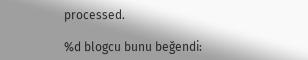processed.

%d blogcu bunu beğendi: